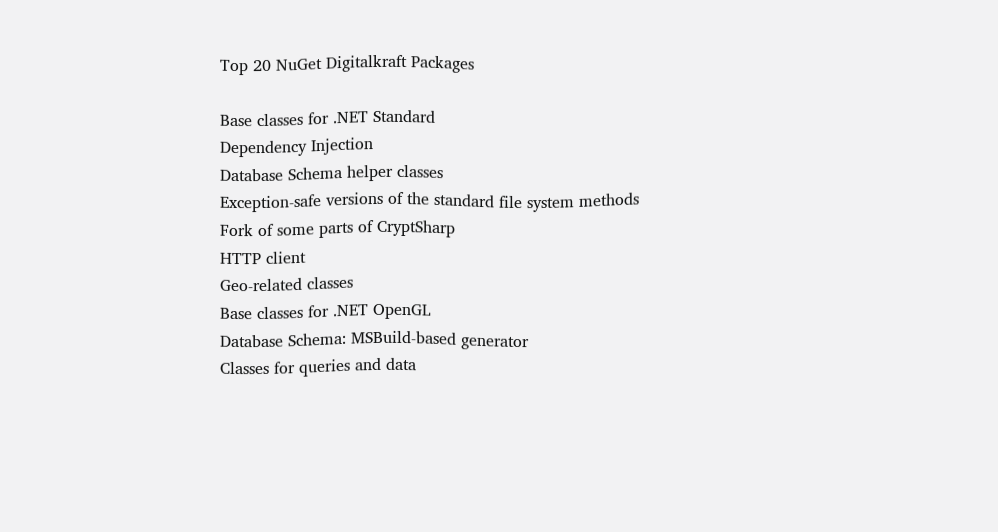Top 20 NuGet Digitalkraft Packages

Base classes for .NET Standard
Dependency Injection
Database Schema helper classes
Exception-safe versions of the standard file system methods
Fork of some parts of CryptSharp
HTTP client
Geo-related classes
Base classes for .NET OpenGL
Database Schema: MSBuild-based generator
Classes for queries and data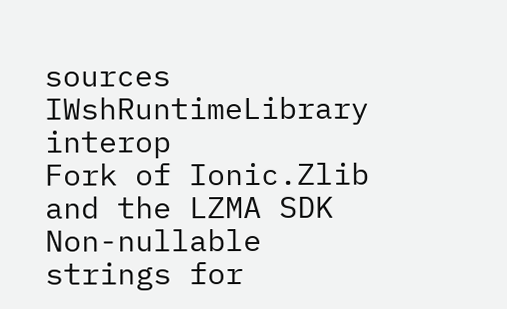sources
IWshRuntimeLibrary interop
Fork of Ionic.Zlib and the LZMA SDK
Non-nullable strings for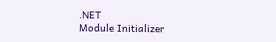.NET
Module Initializer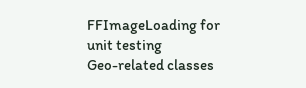FFImageLoading for unit testing
Geo-related classes